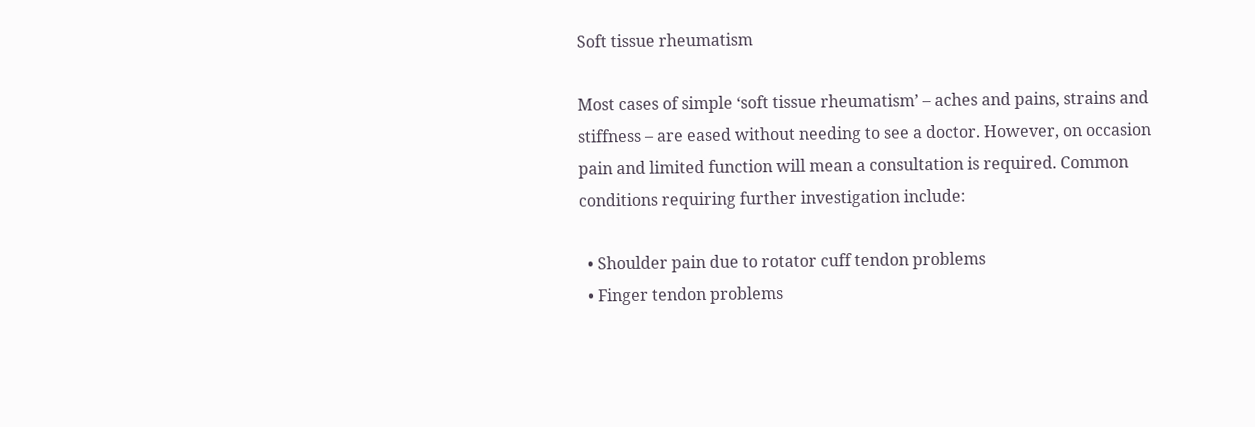Soft tissue rheumatism

Most cases of simple ‘soft tissue rheumatism’ – aches and pains, strains and stiffness – are eased without needing to see a doctor. However, on occasion pain and limited function will mean a consultation is required. Common conditions requiring further investigation include:

  • Shoulder pain due to rotator cuff tendon problems
  • Finger tendon problems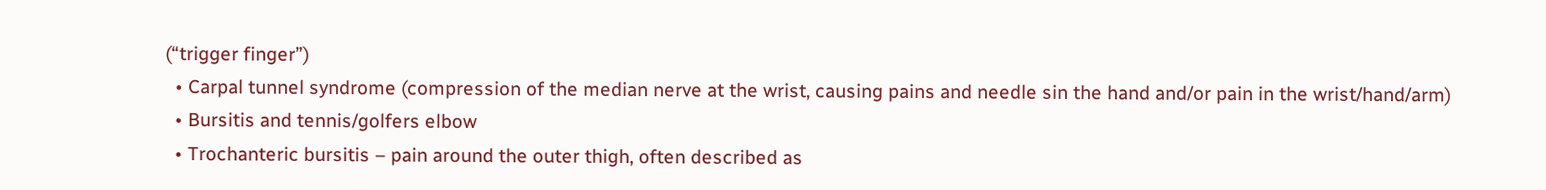(“trigger finger”)
  • Carpal tunnel syndrome (compression of the median nerve at the wrist, causing pains and needle sin the hand and/or pain in the wrist/hand/arm)
  • Bursitis and tennis/golfers elbow
  • Trochanteric bursitis – pain around the outer thigh, often described as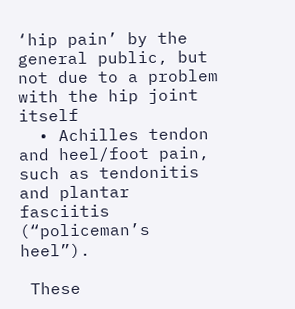‘hip pain’ by the general public, but not due to a problem with the hip joint itself
  • Achilles tendon and heel/foot pain, such as tendonitis and plantar fasciitis (“policeman’s heel”).

 These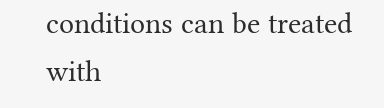conditions can be treated with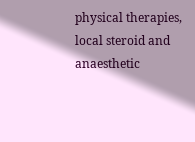physical therapies, local steroid and anaesthetic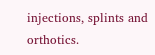injections, splints and orthotics.